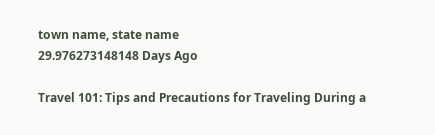town name, state name
29.976273148148 Days Ago

Travel 101: Tips and Precautions for Traveling During a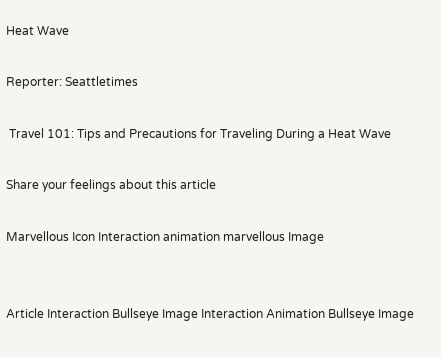Heat Wave

Reporter: Seattletimes

 Travel 101: Tips and Precautions for Traveling During a Heat Wave

Share your feelings about this article

Marvellous Icon Interaction animation marvellous Image


Article Interaction Bullseye Image Interaction Animation Bullseye Image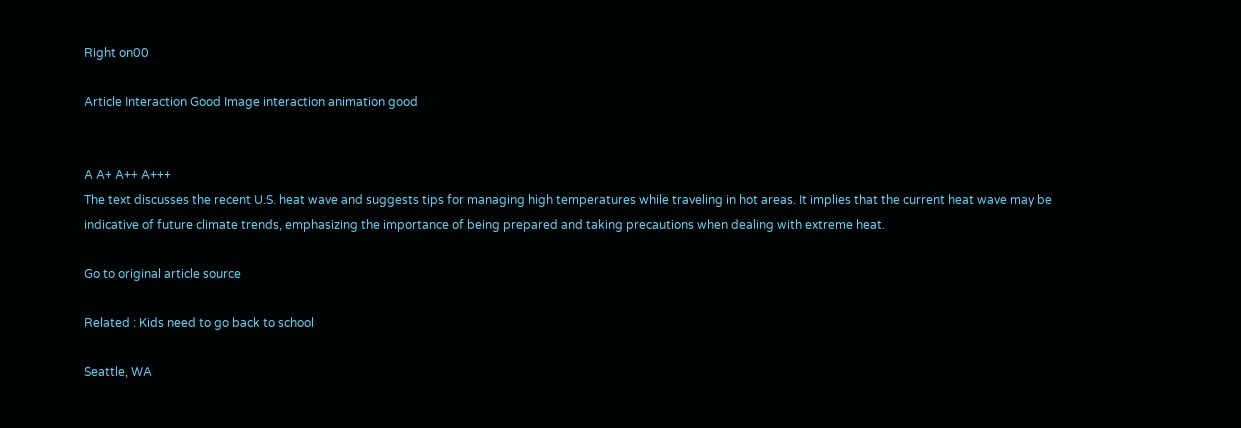Right on00

Article Interaction Good Image interaction animation good


A A+ A++ A+++
The text discusses the recent U.S. heat wave and suggests tips for managing high temperatures while traveling in hot areas. It implies that the current heat wave may be indicative of future climate trends, emphasizing the importance of being prepared and taking precautions when dealing with extreme heat.

Go to original article source

Related : Kids need to go back to school

Seattle, WA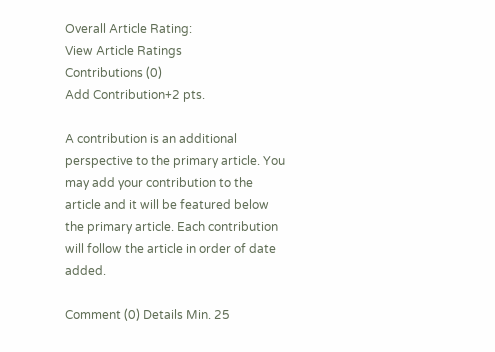Overall Article Rating:
View Article Ratings
Contributions (0)
Add Contribution+2 pts.

A contribution is an additional perspective to the primary article. You may add your contribution to the article and it will be featured below the primary article. Each contribution will follow the article in order of date added.

Comment (0) Details Min. 25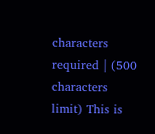characters required | (500 characters limit) This is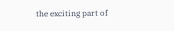the exciting part of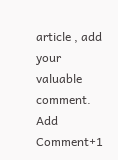article , add your valuable comment.
Add Comment+1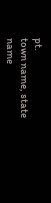pt.
town name, state name